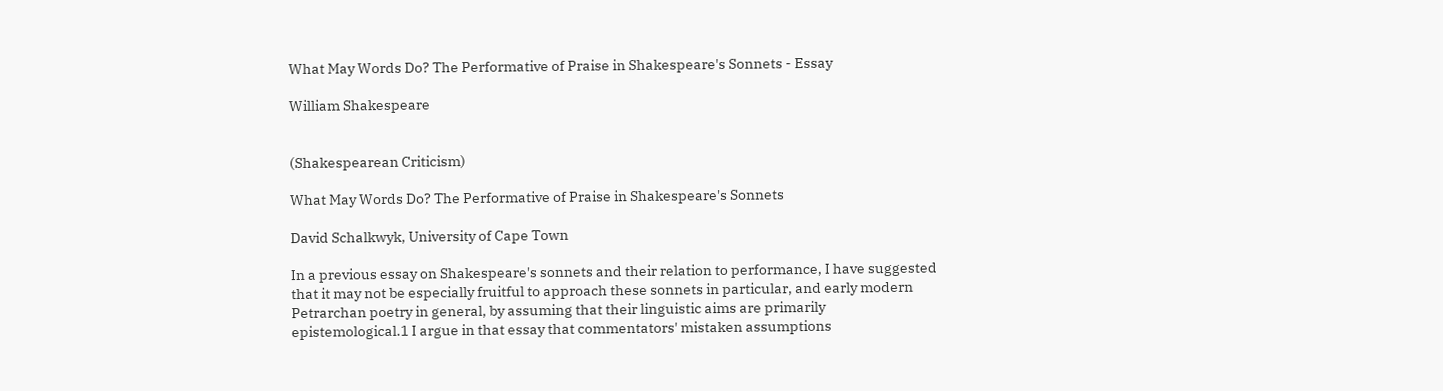What May Words Do? The Performative of Praise in Shakespeare's Sonnets - Essay

William Shakespeare


(Shakespearean Criticism)

What May Words Do? The Performative of Praise in Shakespeare's Sonnets

David Schalkwyk, University of Cape Town

In a previous essay on Shakespeare's sonnets and their relation to performance, I have suggested that it may not be especially fruitful to approach these sonnets in particular, and early modern Petrarchan poetry in general, by assuming that their linguistic aims are primarily epistemological.1 I argue in that essay that commentators' mistaken assumptions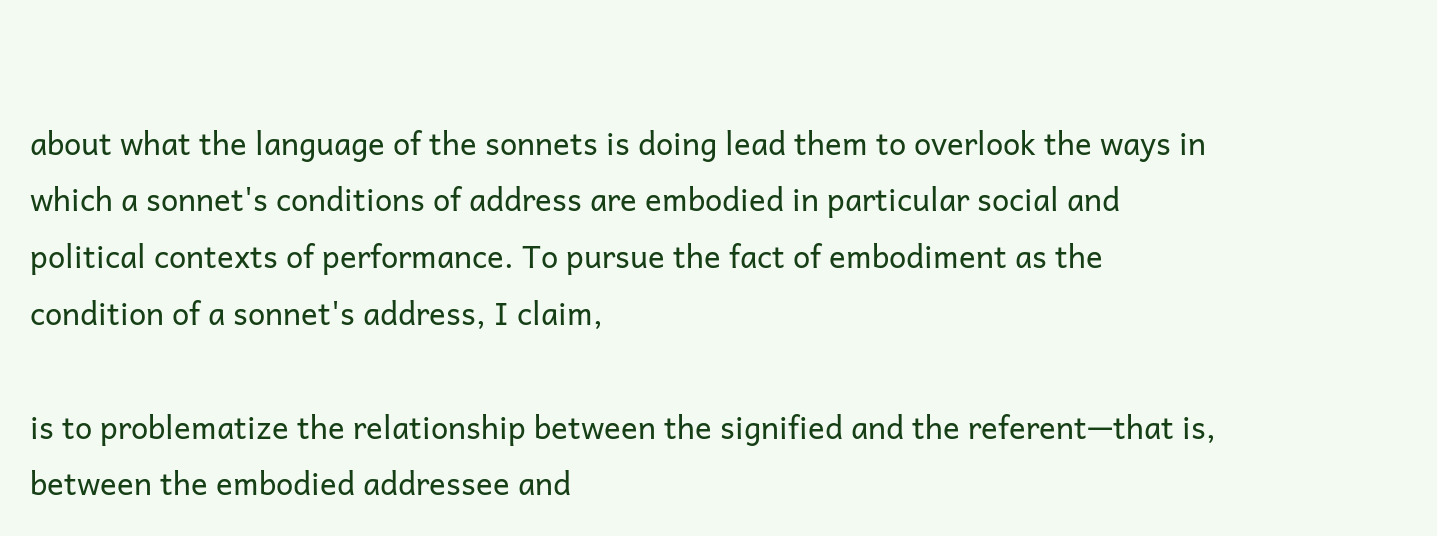about what the language of the sonnets is doing lead them to overlook the ways in which a sonnet's conditions of address are embodied in particular social and political contexts of performance. To pursue the fact of embodiment as the condition of a sonnet's address, I claim,

is to problematize the relationship between the signified and the referent—that is, between the embodied addressee and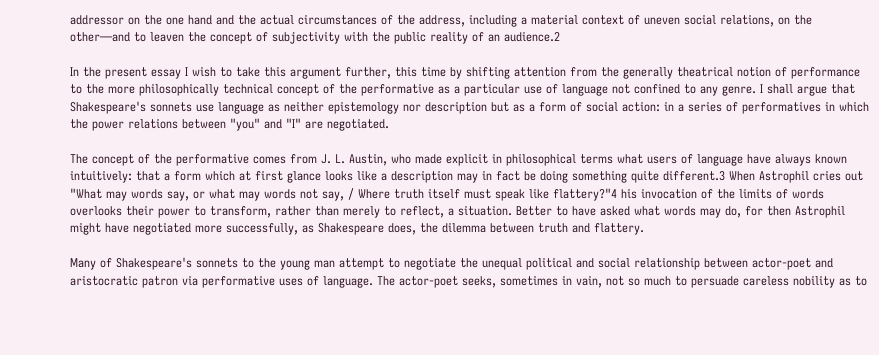addressor on the one hand and the actual circumstances of the address, including a material context of uneven social relations, on the other—and to leaven the concept of subjectivity with the public reality of an audience.2

In the present essay I wish to take this argument further, this time by shifting attention from the generally theatrical notion of performance to the more philosophically technical concept of the performative as a particular use of language not confined to any genre. I shall argue that Shakespeare's sonnets use language as neither epistemology nor description but as a form of social action: in a series of performatives in which the power relations between "you" and "I" are negotiated.

The concept of the performative comes from J. L. Austin, who made explicit in philosophical terms what users of language have always known intuitively: that a form which at first glance looks like a description may in fact be doing something quite different.3 When Astrophil cries out "What may words say, or what may words not say, / Where truth itself must speak like flattery?"4 his invocation of the limits of words overlooks their power to transform, rather than merely to reflect, a situation. Better to have asked what words may do, for then Astrophil might have negotiated more successfully, as Shakespeare does, the dilemma between truth and flattery.

Many of Shakespeare's sonnets to the young man attempt to negotiate the unequal political and social relationship between actor-poet and aristocratic patron via performative uses of language. The actor-poet seeks, sometimes in vain, not so much to persuade careless nobility as to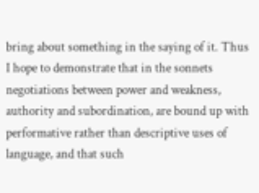bring about something in the saying of it. Thus I hope to demonstrate that in the sonnets negotiations between power and weakness, authority and subordination, are bound up with performative rather than descriptive uses of language, and that such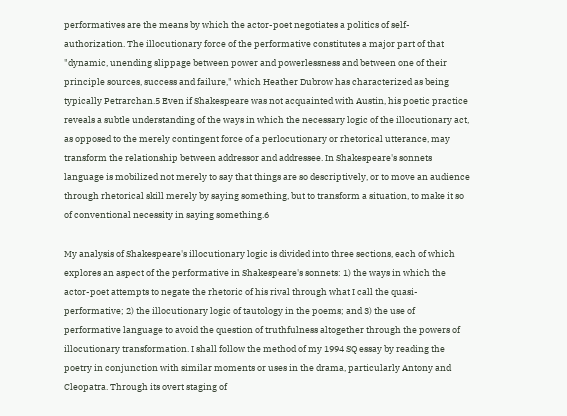performatives are the means by which the actor-poet negotiates a politics of self-authorization. The illocutionary force of the performative constitutes a major part of that "dynamic, unending slippage between power and powerlessness and between one of their principle sources, success and failure," which Heather Dubrow has characterized as being typically Petrarchan.5 Even if Shakespeare was not acquainted with Austin, his poetic practice reveals a subtle understanding of the ways in which the necessary logic of the illocutionary act, as opposed to the merely contingent force of a perlocutionary or rhetorical utterance, may transform the relationship between addressor and addressee. In Shakespeare's sonnets language is mobilized not merely to say that things are so descriptively, or to move an audience through rhetorical skill merely by saying something, but to transform a situation, to make it so of conventional necessity in saying something.6

My analysis of Shakespeare's illocutionary logic is divided into three sections, each of which explores an aspect of the performative in Shakespeare's sonnets: 1) the ways in which the actor-poet attempts to negate the rhetoric of his rival through what I call the quasi-performative; 2) the illocutionary logic of tautology in the poems; and 3) the use of performative language to avoid the question of truthfulness altogether through the powers of illocutionary transformation. I shall follow the method of my 1994 SQ essay by reading the poetry in conjunction with similar moments or uses in the drama, particularly Antony and Cleopatra. Through its overt staging of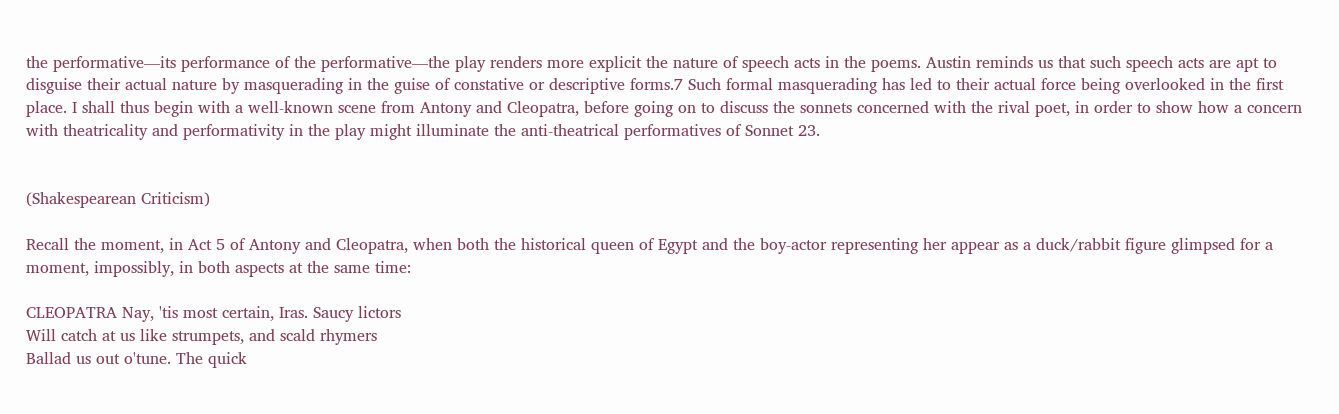the performative—its performance of the performative—the play renders more explicit the nature of speech acts in the poems. Austin reminds us that such speech acts are apt to disguise their actual nature by masquerading in the guise of constative or descriptive forms.7 Such formal masquerading has led to their actual force being overlooked in the first place. I shall thus begin with a well-known scene from Antony and Cleopatra, before going on to discuss the sonnets concerned with the rival poet, in order to show how a concern with theatricality and performativity in the play might illuminate the anti-theatrical performatives of Sonnet 23.


(Shakespearean Criticism)

Recall the moment, in Act 5 of Antony and Cleopatra, when both the historical queen of Egypt and the boy-actor representing her appear as a duck/rabbit figure glimpsed for a moment, impossibly, in both aspects at the same time:

CLEOPATRA Nay, 'tis most certain, Iras. Saucy lictors
Will catch at us like strumpets, and scald rhymers
Ballad us out o'tune. The quick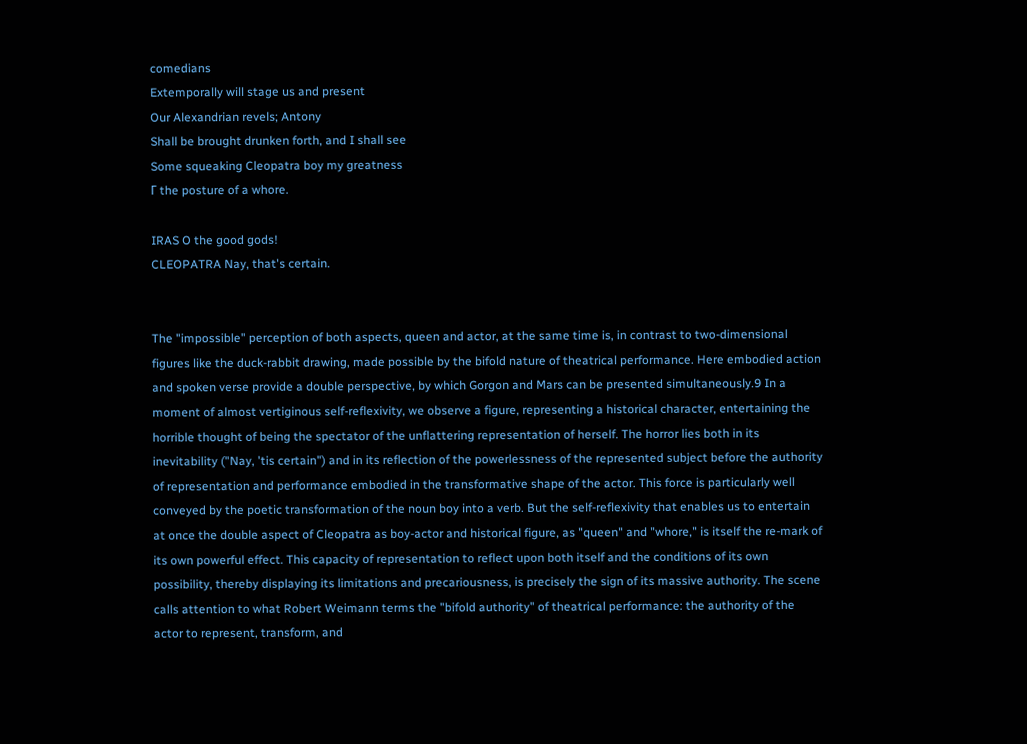comedians
Extemporally will stage us and present
Our Alexandrian revels; Antony
Shall be brought drunken forth, and I shall see
Some squeaking Cleopatra boy my greatness
Γ the posture of a whore.

IRAS O the good gods!
CLEOPATRA Nay, that's certain.


The "impossible" perception of both aspects, queen and actor, at the same time is, in contrast to two-dimensional figures like the duck-rabbit drawing, made possible by the bifold nature of theatrical performance. Here embodied action and spoken verse provide a double perspective, by which Gorgon and Mars can be presented simultaneously.9 In a moment of almost vertiginous self-reflexivity, we observe a figure, representing a historical character, entertaining the horrible thought of being the spectator of the unflattering representation of herself. The horror lies both in its inevitability ("Nay, 'tis certain") and in its reflection of the powerlessness of the represented subject before the authority of representation and performance embodied in the transformative shape of the actor. This force is particularly well conveyed by the poetic transformation of the noun boy into a verb. But the self-reflexivity that enables us to entertain at once the double aspect of Cleopatra as boy-actor and historical figure, as "queen" and "whore," is itself the re-mark of its own powerful effect. This capacity of representation to reflect upon both itself and the conditions of its own possibility, thereby displaying its limitations and precariousness, is precisely the sign of its massive authority. The scene calls attention to what Robert Weimann terms the "bifold authority" of theatrical performance: the authority of the actor to represent, transform, and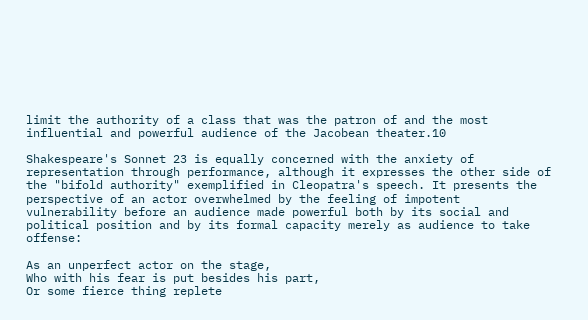limit the authority of a class that was the patron of and the most influential and powerful audience of the Jacobean theater.10

Shakespeare's Sonnet 23 is equally concerned with the anxiety of representation through performance, although it expresses the other side of the "bifold authority" exemplified in Cleopatra's speech. It presents the perspective of an actor overwhelmed by the feeling of impotent vulnerability before an audience made powerful both by its social and political position and by its formal capacity merely as audience to take offense:

As an unperfect actor on the stage,
Who with his fear is put besides his part,
Or some fierce thing replete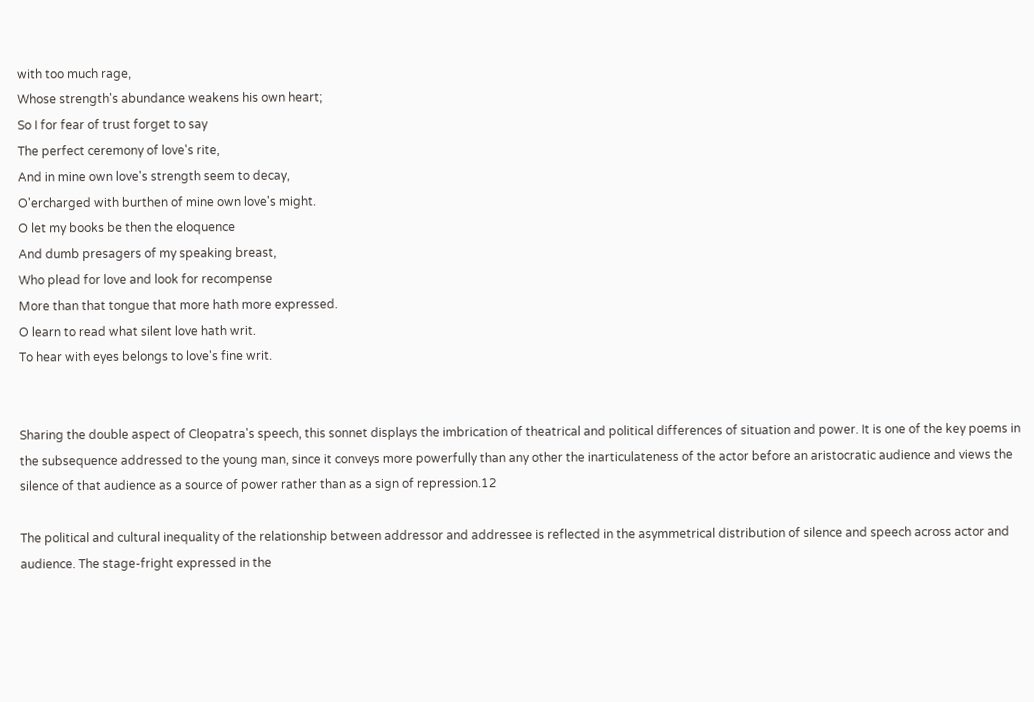with too much rage,
Whose strength's abundance weakens his own heart;
So I for fear of trust forget to say
The perfect ceremony of love's rite,
And in mine own love's strength seem to decay,
O'ercharged with burthen of mine own love's might.
O let my books be then the eloquence
And dumb presagers of my speaking breast,
Who plead for love and look for recompense
More than that tongue that more hath more expressed.
O learn to read what silent love hath writ.
To hear with eyes belongs to love's fine writ.


Sharing the double aspect of Cleopatra's speech, this sonnet displays the imbrication of theatrical and political differences of situation and power. It is one of the key poems in the subsequence addressed to the young man, since it conveys more powerfully than any other the inarticulateness of the actor before an aristocratic audience and views the silence of that audience as a source of power rather than as a sign of repression.12

The political and cultural inequality of the relationship between addressor and addressee is reflected in the asymmetrical distribution of silence and speech across actor and audience. The stage-fright expressed in the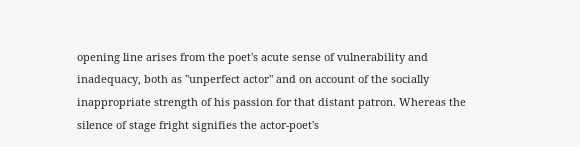opening line arises from the poet's acute sense of vulnerability and inadequacy, both as "unperfect actor" and on account of the socially inappropriate strength of his passion for that distant patron. Whereas the silence of stage fright signifies the actor-poet's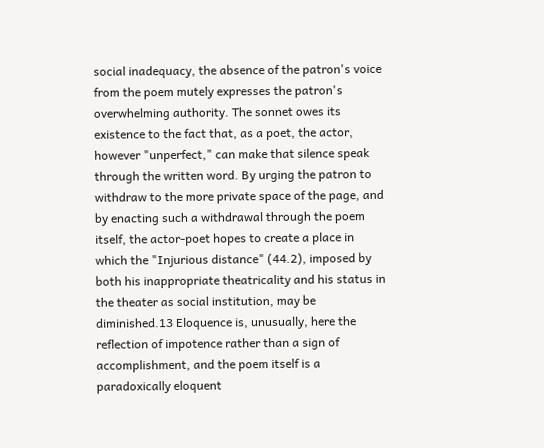social inadequacy, the absence of the patron's voice from the poem mutely expresses the patron's overwhelming authority. The sonnet owes its existence to the fact that, as a poet, the actor, however "unperfect," can make that silence speak through the written word. By urging the patron to withdraw to the more private space of the page, and by enacting such a withdrawal through the poem itself, the actor-poet hopes to create a place in which the "Injurious distance" (44.2), imposed by both his inappropriate theatricality and his status in the theater as social institution, may be diminished.13 Eloquence is, unusually, here the reflection of impotence rather than a sign of accomplishment, and the poem itself is a paradoxically eloquent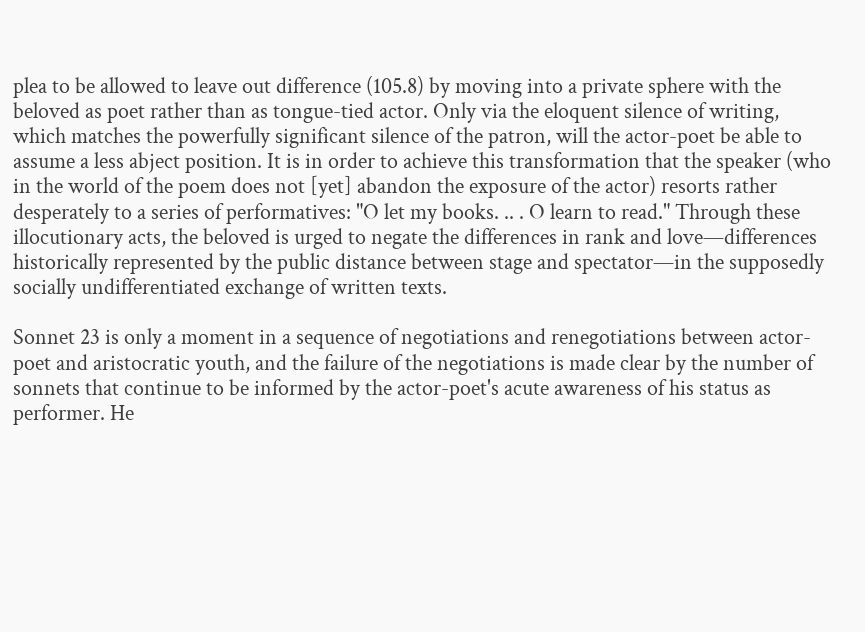plea to be allowed to leave out difference (105.8) by moving into a private sphere with the beloved as poet rather than as tongue-tied actor. Only via the eloquent silence of writing, which matches the powerfully significant silence of the patron, will the actor-poet be able to assume a less abject position. It is in order to achieve this transformation that the speaker (who in the world of the poem does not [yet] abandon the exposure of the actor) resorts rather desperately to a series of performatives: "O let my books. .. . O learn to read." Through these illocutionary acts, the beloved is urged to negate the differences in rank and love—differences historically represented by the public distance between stage and spectator—in the supposedly socially undifferentiated exchange of written texts.

Sonnet 23 is only a moment in a sequence of negotiations and renegotiations between actor-poet and aristocratic youth, and the failure of the negotiations is made clear by the number of sonnets that continue to be informed by the actor-poet's acute awareness of his status as performer. He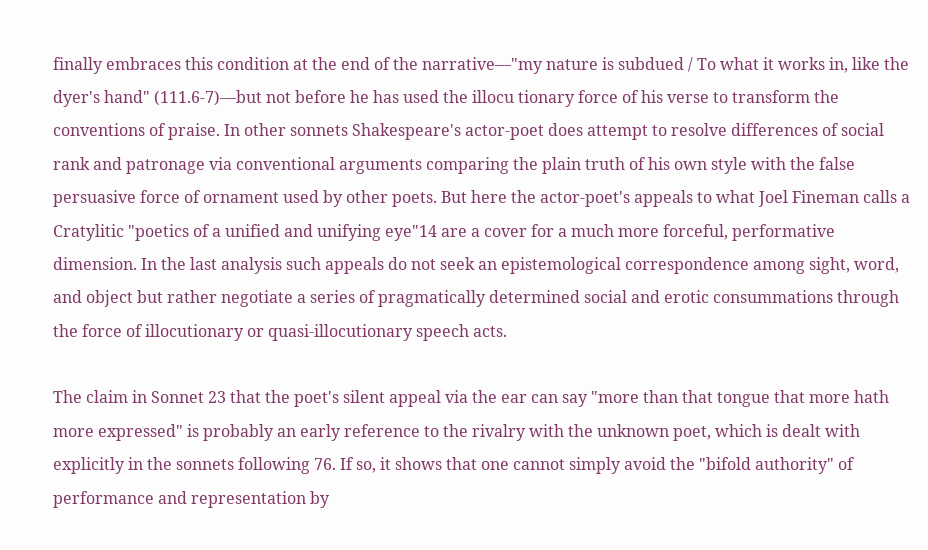finally embraces this condition at the end of the narrative—"my nature is subdued / To what it works in, like the dyer's hand" (111.6-7)—but not before he has used the illocu tionary force of his verse to transform the conventions of praise. In other sonnets Shakespeare's actor-poet does attempt to resolve differences of social rank and patronage via conventional arguments comparing the plain truth of his own style with the false persuasive force of ornament used by other poets. But here the actor-poet's appeals to what Joel Fineman calls a Cratylitic "poetics of a unified and unifying eye"14 are a cover for a much more forceful, performative dimension. In the last analysis such appeals do not seek an epistemological correspondence among sight, word, and object but rather negotiate a series of pragmatically determined social and erotic consummations through the force of illocutionary or quasi-illocutionary speech acts.

The claim in Sonnet 23 that the poet's silent appeal via the ear can say "more than that tongue that more hath more expressed" is probably an early reference to the rivalry with the unknown poet, which is dealt with explicitly in the sonnets following 76. If so, it shows that one cannot simply avoid the "bifold authority" of performance and representation by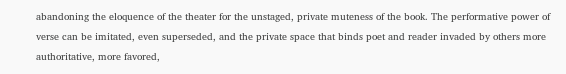abandoning the eloquence of the theater for the unstaged, private muteness of the book. The performative power of verse can be imitated, even superseded, and the private space that binds poet and reader invaded by others more authoritative, more favored,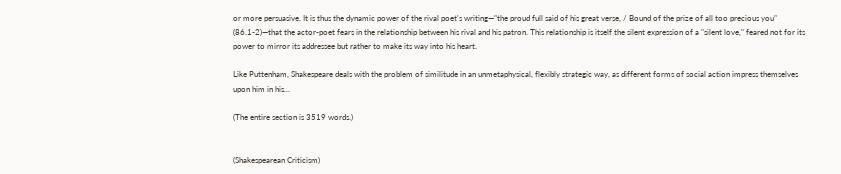or more persuasive. It is thus the dynamic power of the rival poet's writing—"the proud full said of his great verse, / Bound of the prize of all too precious you" (86.1-2)—that the actor-poet fears in the relationship between his rival and his patron. This relationship is itself the silent expression of a "silent love," feared not for its power to mirror its addressee but rather to make its way into his heart.

Like Puttenham, Shakespeare deals with the problem of similitude in an unmetaphysical, flexibly strategic way, as different forms of social action impress themselves upon him in his...

(The entire section is 3519 words.)


(Shakespearean Criticism)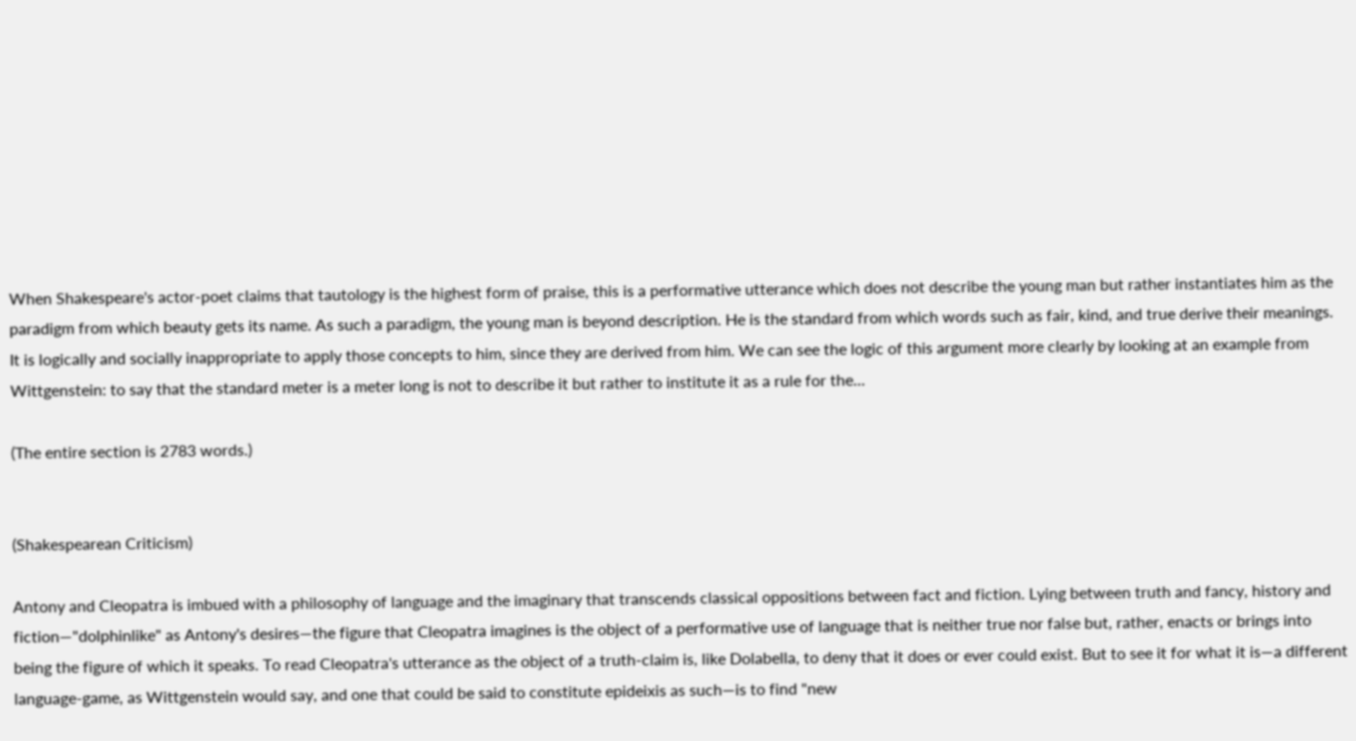When Shakespeare's actor-poet claims that tautology is the highest form of praise, this is a performative utterance which does not describe the young man but rather instantiates him as the paradigm from which beauty gets its name. As such a paradigm, the young man is beyond description. He is the standard from which words such as fair, kind, and true derive their meanings. It is logically and socially inappropriate to apply those concepts to him, since they are derived from him. We can see the logic of this argument more clearly by looking at an example from Wittgenstein: to say that the standard meter is a meter long is not to describe it but rather to institute it as a rule for the...

(The entire section is 2783 words.)


(Shakespearean Criticism)

Antony and Cleopatra is imbued with a philosophy of language and the imaginary that transcends classical oppositions between fact and fiction. Lying between truth and fancy, history and fiction—"dolphinlike" as Antony's desires—the figure that Cleopatra imagines is the object of a performative use of language that is neither true nor false but, rather, enacts or brings into being the figure of which it speaks. To read Cleopatra's utterance as the object of a truth-claim is, like Dolabella, to deny that it does or ever could exist. But to see it for what it is—a different language-game, as Wittgenstein would say, and one that could be said to constitute epideixis as such—is to find "new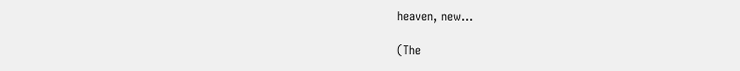heaven, new...

(The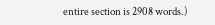entire section is 2908 words.)